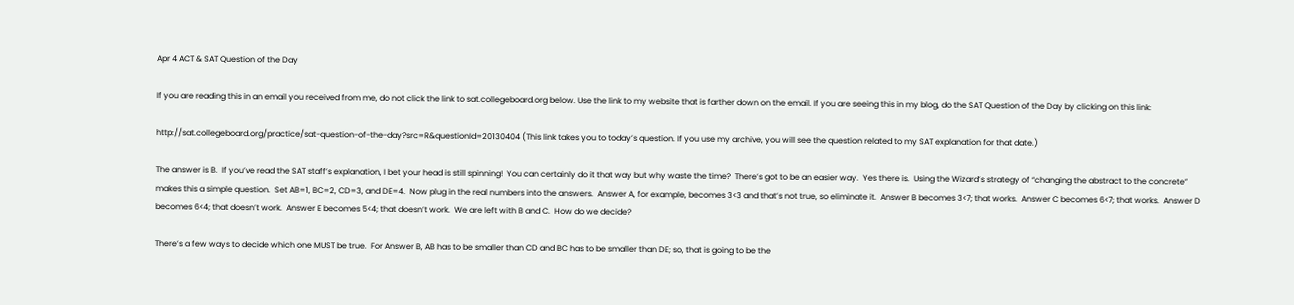Apr 4 ACT & SAT Question of the Day

If you are reading this in an email you received from me, do not click the link to sat.collegeboard.org below. Use the link to my website that is farther down on the email. If you are seeing this in my blog, do the SAT Question of the Day by clicking on this link:

http://sat.collegeboard.org/practice/sat-question-of-the-day?src=R&questionId=20130404 (This link takes you to today’s question. If you use my archive, you will see the question related to my SAT explanation for that date.)

The answer is B.  If you’ve read the SAT staff’s explanation, I bet your head is still spinning!  You can certainly do it that way but why waste the time?  There’s got to be an easier way.  Yes there is.  Using the Wizard’s strategy of “changing the abstract to the concrete” makes this a simple question.  Set AB=1, BC=2, CD=3, and DE=4.  Now plug in the real numbers into the answers.  Answer A, for example, becomes 3<3 and that’s not true, so eliminate it.  Answer B becomes 3<7; that works.  Answer C becomes 6<7; that works.  Answer D becomes 6<4; that doesn’t work.  Answer E becomes 5<4; that doesn’t work.  We are left with B and C.  How do we decide?

There’s a few ways to decide which one MUST be true.  For Answer B, AB has to be smaller than CD and BC has to be smaller than DE; so, that is going to be the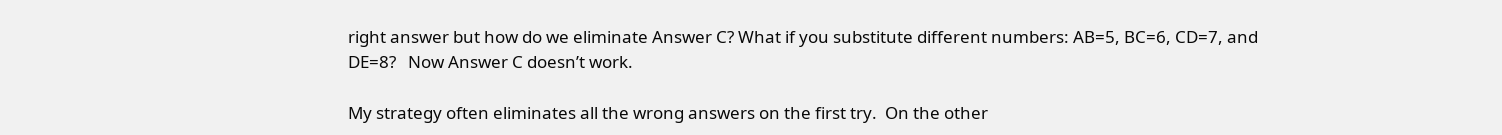right answer but how do we eliminate Answer C? What if you substitute different numbers: AB=5, BC=6, CD=7, and DE=8?   Now Answer C doesn’t work.

My strategy often eliminates all the wrong answers on the first try.  On the other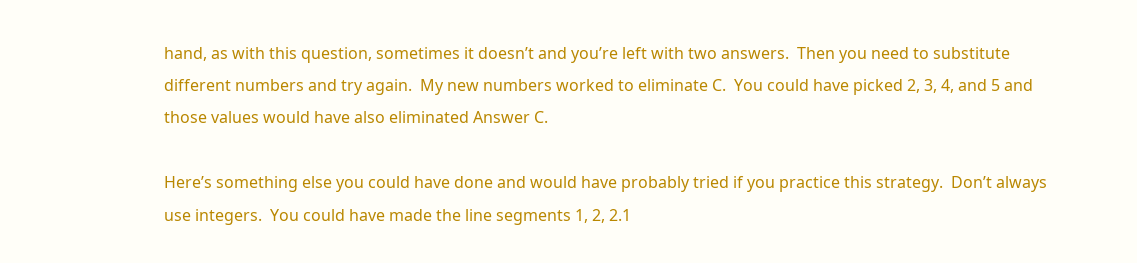hand, as with this question, sometimes it doesn’t and you’re left with two answers.  Then you need to substitute different numbers and try again.  My new numbers worked to eliminate C.  You could have picked 2, 3, 4, and 5 and those values would have also eliminated Answer C.

Here’s something else you could have done and would have probably tried if you practice this strategy.  Don’t always use integers.  You could have made the line segments 1, 2, 2.1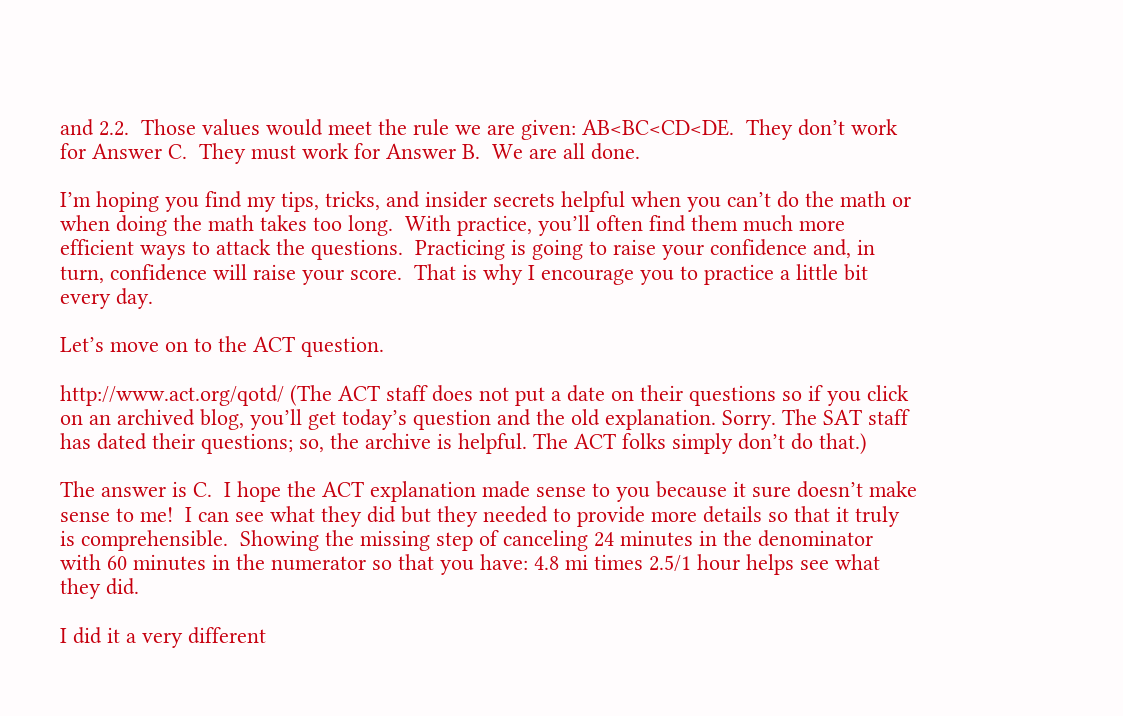and 2.2.  Those values would meet the rule we are given: AB<BC<CD<DE.  They don’t work for Answer C.  They must work for Answer B.  We are all done.

I’m hoping you find my tips, tricks, and insider secrets helpful when you can’t do the math or when doing the math takes too long.  With practice, you’ll often find them much more efficient ways to attack the questions.  Practicing is going to raise your confidence and, in turn, confidence will raise your score.  That is why I encourage you to practice a little bit every day.

Let’s move on to the ACT question.

http://www.act.org/qotd/ (The ACT staff does not put a date on their questions so if you click on an archived blog, you’ll get today’s question and the old explanation. Sorry. The SAT staff has dated their questions; so, the archive is helpful. The ACT folks simply don’t do that.)

The answer is C.  I hope the ACT explanation made sense to you because it sure doesn’t make sense to me!  I can see what they did but they needed to provide more details so that it truly is comprehensible.  Showing the missing step of canceling 24 minutes in the denominator with 60 minutes in the numerator so that you have: 4.8 mi times 2.5/1 hour helps see what they did.

I did it a very different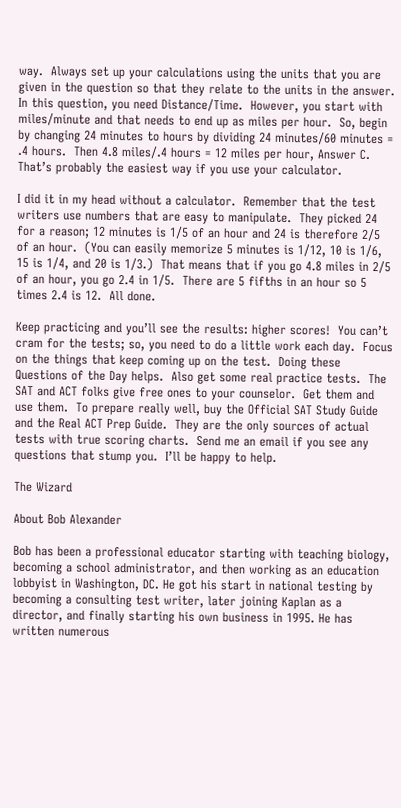way.  Always set up your calculations using the units that you are given in the question so that they relate to the units in the answer.  In this question, you need Distance/Time.  However, you start with miles/minute and that needs to end up as miles per hour.  So, begin by changing 24 minutes to hours by dividing 24 minutes/60 minutes = .4 hours.  Then 4.8 miles/.4 hours = 12 miles per hour, Answer C.  That’s probably the easiest way if you use your calculator.

I did it in my head without a calculator.  Remember that the test writers use numbers that are easy to manipulate.  They picked 24 for a reason; 12 minutes is 1/5 of an hour and 24 is therefore 2/5 of an hour.  (You can easily memorize 5 minutes is 1/12, 10 is 1/6, 15 is 1/4, and 20 is 1/3.)  That means that if you go 4.8 miles in 2/5 of an hour, you go 2.4 in 1/5.  There are 5 fifths in an hour so 5 times 2.4 is 12.  All done.

Keep practicing and you’ll see the results: higher scores!  You can’t cram for the tests; so, you need to do a little work each day.  Focus on the things that keep coming up on the test.  Doing these Questions of the Day helps.  Also get some real practice tests.  The SAT and ACT folks give free ones to your counselor.  Get them and use them.  To prepare really well, buy the Official SAT Study Guide and the Real ACT Prep Guide.  They are the only sources of actual tests with true scoring charts.  Send me an email if you see any questions that stump you.  I’ll be happy to help.

The Wizard

About Bob Alexander

Bob has been a professional educator starting with teaching biology, becoming a school administrator, and then working as an education lobbyist in Washington, DC. He got his start in national testing by becoming a consulting test writer, later joining Kaplan as a director, and finally starting his own business in 1995. He has written numerous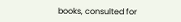books, consulted for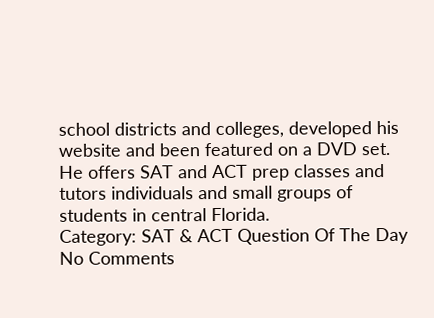school districts and colleges, developed his website and been featured on a DVD set. He offers SAT and ACT prep classes and tutors individuals and small groups of students in central Florida.
Category: SAT & ACT Question Of The Day No Comments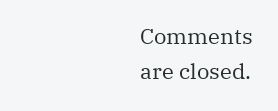Comments are closed.